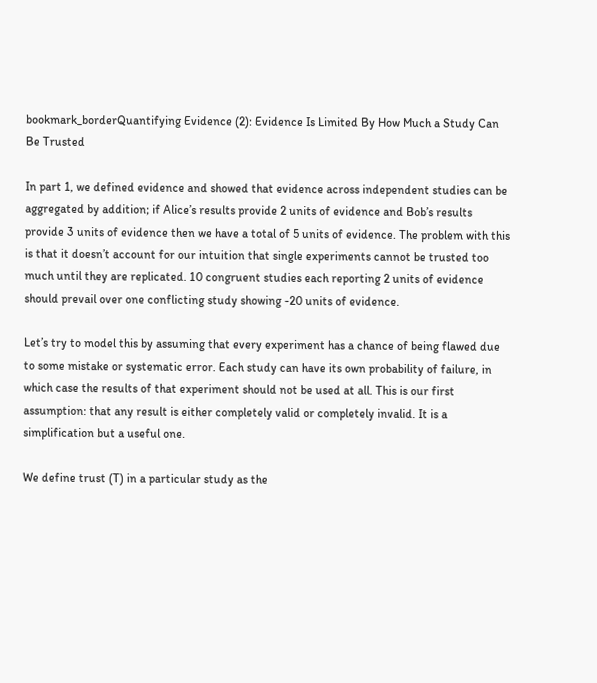bookmark_borderQuantifying Evidence (2): Evidence Is Limited By How Much a Study Can Be Trusted

In part 1, we defined evidence and showed that evidence across independent studies can be aggregated by addition; if Alice’s results provide 2 units of evidence and Bob’s results provide 3 units of evidence then we have a total of 5 units of evidence. The problem with this is that it doesn’t account for our intuition that single experiments cannot be trusted too much until they are replicated. 10 congruent studies each reporting 2 units of evidence should prevail over one conflicting study showing -20 units of evidence.

Let’s try to model this by assuming that every experiment has a chance of being flawed due to some mistake or systematic error. Each study can have its own probability of failure, in which case the results of that experiment should not be used at all. This is our first assumption: that any result is either completely valid or completely invalid. It is a simplification but a useful one.

We define trust (T) in a particular study as the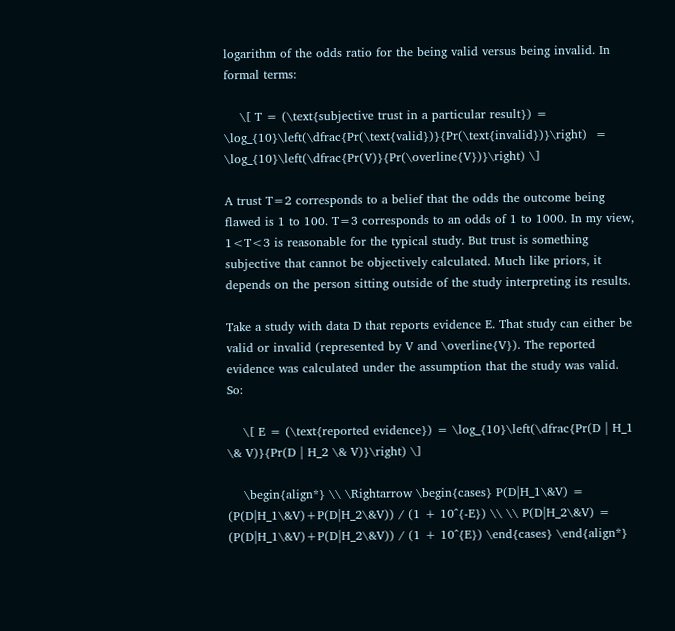logarithm of the odds ratio for the being valid versus being invalid. In formal terms:

    \[ T = (\text{subjective trust in a particular result}) = \log_{10}\left(\dfrac{Pr(\text{valid})}{Pr(\text{invalid})}\right)  = \log_{10}\left(\dfrac{Pr(V)}{Pr(\overline{V})}\right) \]

A trust T=2 corresponds to a belief that the odds the outcome being flawed is 1 to 100. T=3 corresponds to an odds of 1 to 1000. In my view, 1<T<3 is reasonable for the typical study. But trust is something subjective that cannot be objectively calculated. Much like priors, it depends on the person sitting outside of the study interpreting its results.

Take a study with data D that reports evidence E. That study can either be valid or invalid (represented by V and \overline{V}). The reported evidence was calculated under the assumption that the study was valid. So:

    \[ E = (\text{reported evidence}) = \log_{10}\left(\dfrac{Pr(D | H_1 \& V)}{Pr(D | H_2 \& V)}\right) \]

    \begin{align*} \\ \Rightarrow \begin{cases} P(D|H_1\&V) = (P(D|H_1\&V)+P(D|H_2\&V)) / (1 + 10^{-E}) \\ \\ P(D|H_2\&V) = (P(D|H_1\&V)+P(D|H_2\&V)) / (1 + 10^{E}) \end{cases} \end{align*}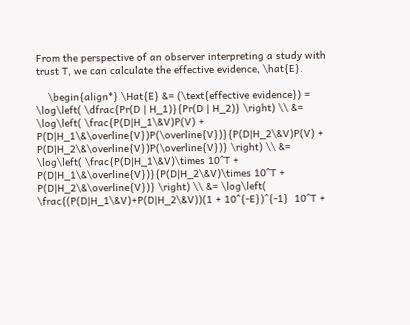From the perspective of an observer interpreting a study with trust T, we can calculate the effective evidence, \hat{E}.

    \begin{align*} \Hat{E} &= (\text{effective evidence}) = \log\left( \dfrac{Pr(D | H_1)}{Pr(D | H_2)} \right) \\ &= \log\left( \frac{P(D|H_1\&V)P(V) + P(D|H_1\&\overline{V})P(\overline{V})}{P(D|H_2\&V)P(V) + P(D|H_2\&\overline{V})P(\overline{V})} \right) \\ &= \log\left( \frac{P(D|H_1\&V)\times 10^T + P(D|H_1\&\overline{V})}{P(D|H_2\&V)\times 10^T + P(D|H_2\&\overline{V})} \right) \\ &= \log\left( \frac{(P(D|H_1\&V)+P(D|H_2\&V))(1 + 10^{-E})^{-1}  10^T +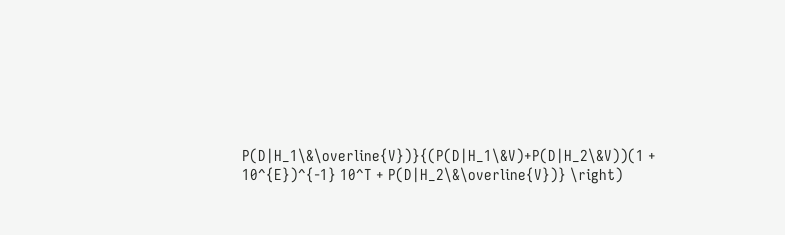P(D|H_1\&\overline{V})}{(P(D|H_1\&V)+P(D|H_2\&V))(1 + 10^{E})^{-1} 10^T + P(D|H_2\&\overline{V})} \right)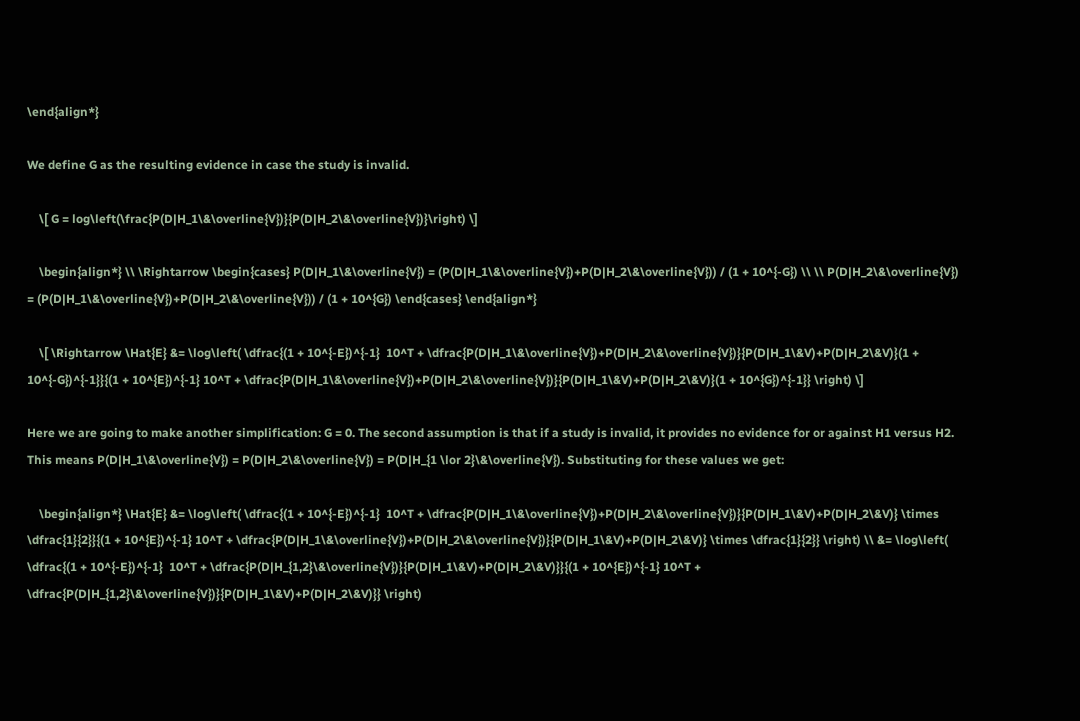\end{align*}

We define G as the resulting evidence in case the study is invalid.

    \[ G = log\left(\frac{P(D|H_1\&\overline{V})}{P(D|H_2\&\overline{V})}\right) \]

    \begin{align*} \\ \Rightarrow \begin{cases} P(D|H_1\&\overline{V}) = (P(D|H_1\&\overline{V})+P(D|H_2\&\overline{V})) / (1 + 10^{-G}) \\ \\ P(D|H_2\&\overline{V}) = (P(D|H_1\&\overline{V})+P(D|H_2\&\overline{V})) / (1 + 10^{G}) \end{cases} \end{align*}

    \[ \Rightarrow \Hat{E} &= \log\left( \dfrac{(1 + 10^{-E})^{-1}  10^T + \dfrac{P(D|H_1\&\overline{V})+P(D|H_2\&\overline{V})}{P(D|H_1\&V)+P(D|H_2\&V)}(1 + 10^{-G})^{-1}}{(1 + 10^{E})^{-1} 10^T + \dfrac{P(D|H_1\&\overline{V})+P(D|H_2\&\overline{V})}{P(D|H_1\&V)+P(D|H_2\&V)}(1 + 10^{G})^{-1}} \right) \]

Here we are going to make another simplification: G = 0. The second assumption is that if a study is invalid, it provides no evidence for or against H1 versus H2. This means P(D|H_1\&\overline{V}) = P(D|H_2\&\overline{V}) = P(D|H_{1 \lor 2}\&\overline{V}). Substituting for these values we get:

    \begin{align*} \Hat{E} &= \log\left( \dfrac{(1 + 10^{-E})^{-1}  10^T + \dfrac{P(D|H_1\&\overline{V})+P(D|H_2\&\overline{V})}{P(D|H_1\&V)+P(D|H_2\&V)} \times \dfrac{1}{2}}{(1 + 10^{E})^{-1} 10^T + \dfrac{P(D|H_1\&\overline{V})+P(D|H_2\&\overline{V})}{P(D|H_1\&V)+P(D|H_2\&V)} \times \dfrac{1}{2}} \right) \\ &= \log\left( \dfrac{(1 + 10^{-E})^{-1}  10^T + \dfrac{P(D|H_{1,2}\&\overline{V})}{P(D|H_1\&V)+P(D|H_2\&V)}}{(1 + 10^{E})^{-1} 10^T + \dfrac{P(D|H_{1,2}\&\overline{V})}{P(D|H_1\&V)+P(D|H_2\&V)}} \right)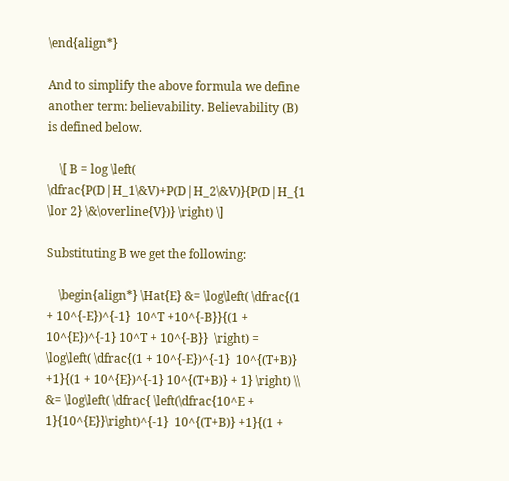\end{align*}

And to simplify the above formula we define another term: believability. Believability (B) is defined below.

    \[ B = log \left( \dfrac{P(D|H_1\&V)+P(D|H_2\&V)}{P(D|H_{1 \lor 2} \&\overline{V})} \right) \]

Substituting B we get the following:

    \begin{align*} \Hat{E} &= \log\left( \dfrac{(1 + 10^{-E})^{-1}  10^T +10^{-B}}{(1 + 10^{E})^{-1} 10^T + 10^{-B}}  \right) = \log\left( \dfrac{(1 + 10^{-E})^{-1}  10^{(T+B)} +1}{(1 + 10^{E})^{-1} 10^{(T+B)} + 1} \right) \\ &= \log\left( \dfrac{ \left(\dfrac{10^E + 1}{10^{E}}\right)^{-1}  10^{(T+B)} +1}{(1 +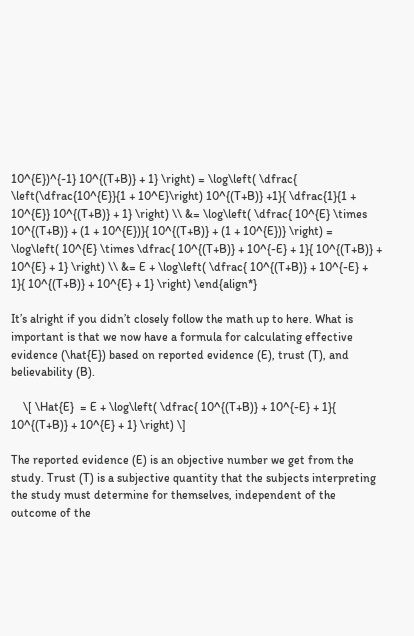10^{E})^{-1} 10^{(T+B)} + 1} \right) = \log\left( \dfrac{ \left(\dfrac{10^{E}}{1 + 10^E}\right) 10^{(T+B)} +1}{ \dfrac{1}{1 + 10^{E}} 10^{(T+B)} + 1} \right) \\ &= \log\left( \dfrac{ 10^{E} \times 10^{(T+B)} + (1 + 10^{E})}{ 10^{(T+B)} + (1 + 10^{E})} \right) = \log\left( 10^{E} \times \dfrac{ 10^{(T+B)} + 10^{-E} + 1}{ 10^{(T+B)} + 10^{E} + 1} \right) \\ &= E + \log\left( \dfrac{ 10^{(T+B)} + 10^{-E} + 1}{ 10^{(T+B)} + 10^{E} + 1} \right) \end{align*}

It’s alright if you didn’t closely follow the math up to here. What is important is that we now have a formula for calculating effective evidence (\hat{E}) based on reported evidence (E), trust (T), and believability (B).

    \[ \Hat{E}  = E + \log\left( \dfrac{ 10^{(T+B)} + 10^{-E} + 1}{ 10^{(T+B)} + 10^{E} + 1} \right) \]

The reported evidence (E) is an objective number we get from the study. Trust (T) is a subjective quantity that the subjects interpreting the study must determine for themselves, independent of the outcome of the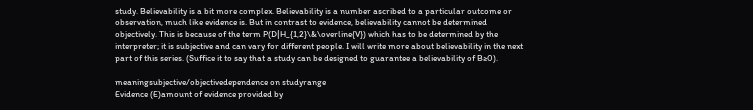study. Believability is a bit more complex. Believability is a number ascribed to a particular outcome or observation, much like evidence is. But in contrast to evidence, believability cannot be determined objectively. This is because of the term P(D|H_{1,2}\&\overline{V}) which has to be determined by the interpreter; it is subjective and can vary for different people. I will write more about believability in the next part of this series. (Suffice it to say that a study can be designed to guarantee a believability of B≥0).

meaningsubjective/objectivedependence on studyrange
Evidence (E)amount of evidence provided by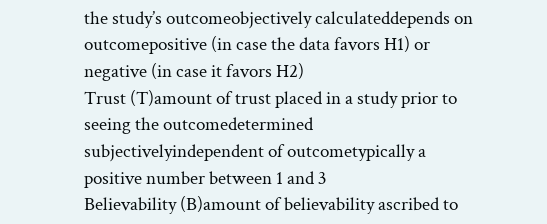the study’s outcomeobjectively calculateddepends on outcomepositive (in case the data favors H1) or negative (in case it favors H2)
Trust (T)amount of trust placed in a study prior to seeing the outcomedetermined subjectivelyindependent of outcometypically a positive number between 1 and 3
Believability (B)amount of believability ascribed to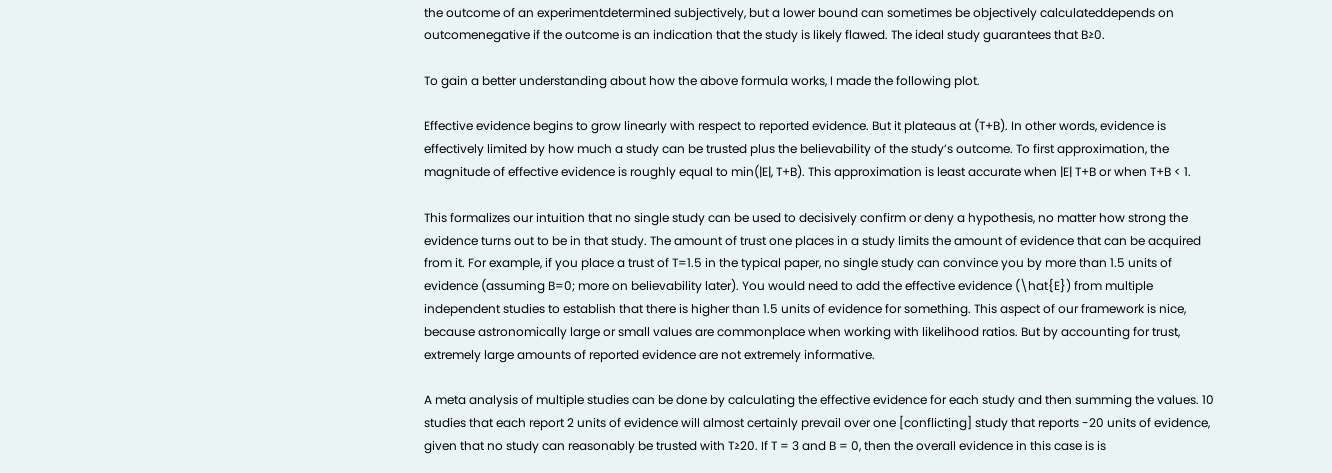the outcome of an experimentdetermined subjectively, but a lower bound can sometimes be objectively calculateddepends on outcomenegative if the outcome is an indication that the study is likely flawed. The ideal study guarantees that B≥0.

To gain a better understanding about how the above formula works, I made the following plot.

Effective evidence begins to grow linearly with respect to reported evidence. But it plateaus at (T+B). In other words, evidence is effectively limited by how much a study can be trusted plus the believability of the study’s outcome. To first approximation, the magnitude of effective evidence is roughly equal to min(|E|, T+B). This approximation is least accurate when |E| T+B or when T+B < 1.

This formalizes our intuition that no single study can be used to decisively confirm or deny a hypothesis, no matter how strong the evidence turns out to be in that study. The amount of trust one places in a study limits the amount of evidence that can be acquired from it. For example, if you place a trust of T=1.5 in the typical paper, no single study can convince you by more than 1.5 units of evidence (assuming B=0; more on believability later). You would need to add the effective evidence (\hat{E}) from multiple independent studies to establish that there is higher than 1.5 units of evidence for something. This aspect of our framework is nice, because astronomically large or small values are commonplace when working with likelihood ratios. But by accounting for trust, extremely large amounts of reported evidence are not extremely informative.

A meta analysis of multiple studies can be done by calculating the effective evidence for each study and then summing the values. 10 studies that each report 2 units of evidence will almost certainly prevail over one [conflicting] study that reports -20 units of evidence, given that no study can reasonably be trusted with T≥20. If T = 3 and B = 0, then the overall evidence in this case is is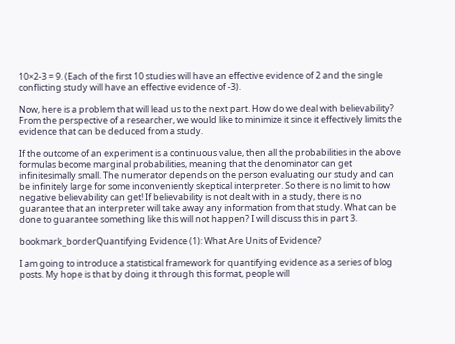10×2-3 = 9. (Each of the first 10 studies will have an effective evidence of 2 and the single conflicting study will have an effective evidence of -3).

Now, here is a problem that will lead us to the next part. How do we deal with believability? From the perspective of a researcher, we would like to minimize it since it effectively limits the evidence that can be deduced from a study.

If the outcome of an experiment is a continuous value, then all the probabilities in the above formulas become marginal probabilities, meaning that the denominator can get infinitesimally small. The numerator depends on the person evaluating our study and can be infinitely large for some inconveniently skeptical interpreter. So there is no limit to how negative believability can get! If believability is not dealt with in a study, there is no guarantee that an interpreter will take away any information from that study. What can be done to guarantee something like this will not happen? I will discuss this in part 3.

bookmark_borderQuantifying Evidence (1): What Are Units of Evidence?

I am going to introduce a statistical framework for quantifying evidence as a series of blog posts. My hope is that by doing it through this format, people will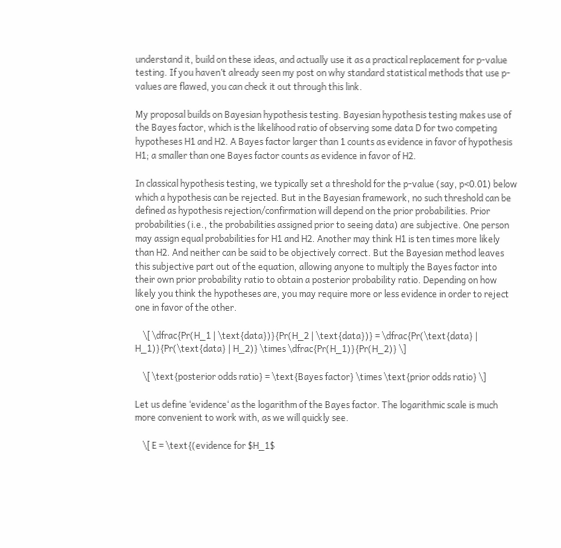understand it, build on these ideas, and actually use it as a practical replacement for p-value testing. If you haven’t already seen my post on why standard statistical methods that use p-values are flawed, you can check it out through this link.

My proposal builds on Bayesian hypothesis testing. Bayesian hypothesis testing makes use of the Bayes factor, which is the likelihood ratio of observing some data D for two competing hypotheses H1 and H2. A Bayes factor larger than 1 counts as evidence in favor of hypothesis H1; a smaller than one Bayes factor counts as evidence in favor of H2.

In classical hypothesis testing, we typically set a threshold for the p-value (say, p<0.01) below which a hypothesis can be rejected. But in the Bayesian framework, no such threshold can be defined as hypothesis rejection/confirmation will depend on the prior probabilities. Prior probabilities (i.e., the probabilities assigned prior to seeing data) are subjective. One person may assign equal probabilities for H1 and H2. Another may think H1 is ten times more likely than H2. And neither can be said to be objectively correct. But the Bayesian method leaves this subjective part out of the equation, allowing anyone to multiply the Bayes factor into their own prior probability ratio to obtain a posterior probability ratio. Depending on how likely you think the hypotheses are, you may require more or less evidence in order to reject one in favor of the other.

    \[ \dfrac{Pr(H_1 | \text{data})}{Pr(H_2 | \text{data})} = \dfrac{Pr(\text{data} | H_1)}{Pr(\text{data} | H_2)} \times \dfrac{Pr(H_1)}{Pr(H_2)} \]

    \[ \text{posterior odds ratio} = \text{Bayes factor} \times \text{prior odds ratio} \]

Let us define ‘evidence‘ as the logarithm of the Bayes factor. The logarithmic scale is much more convenient to work with, as we will quickly see.

    \[ E = \text{(evidence for $H_1$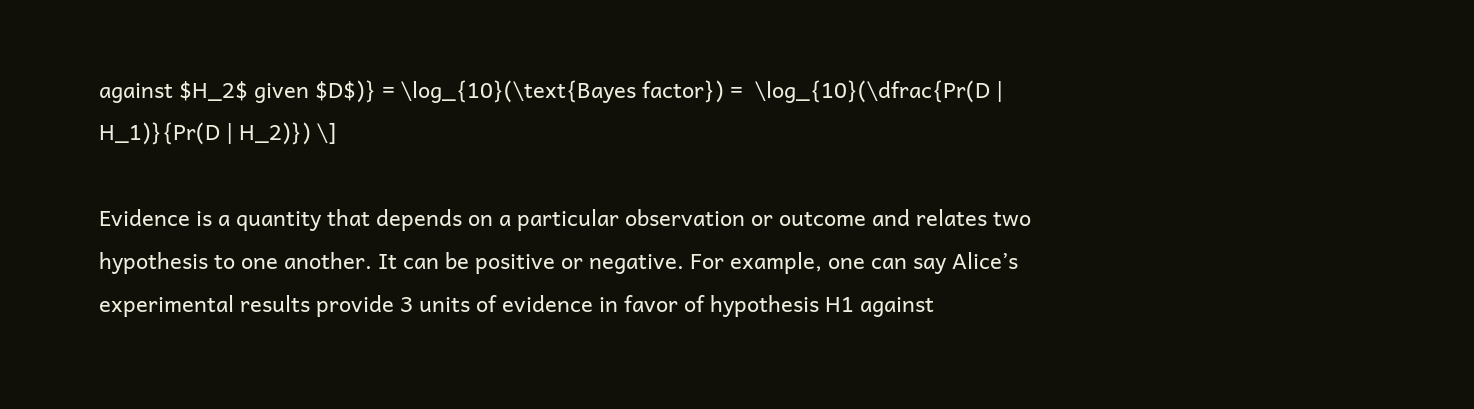against $H_2$ given $D$)} = \log_{10}(\text{Bayes factor}) =  \log_{10}(\dfrac{Pr(D | H_1)}{Pr(D | H_2)}) \]

Evidence is a quantity that depends on a particular observation or outcome and relates two hypothesis to one another. It can be positive or negative. For example, one can say Alice’s experimental results provide 3 units of evidence in favor of hypothesis H1 against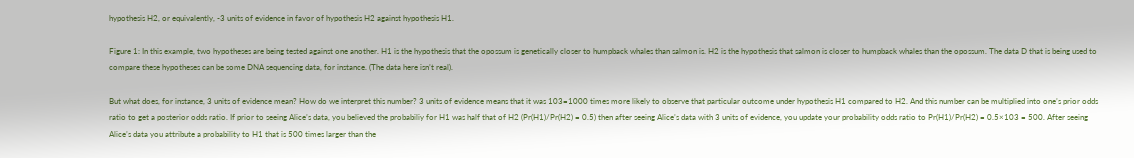hypothesis H2, or equivalently, -3 units of evidence in favor of hypothesis H2 against hypothesis H1.

Figure 1: In this example, two hypotheses are being tested against one another. H1 is the hypothesis that the opossum is genetically closer to humpback whales than salmon is. H2 is the hypothesis that salmon is closer to humpback whales than the opossum. The data D that is being used to compare these hypotheses can be some DNA sequencing data, for instance. (The data here isn’t real).

But what does, for instance, 3 units of evidence mean? How do we interpret this number? 3 units of evidence means that it was 103=1000 times more likely to observe that particular outcome under hypothesis H1 compared to H2. And this number can be multiplied into one’s prior odds ratio to get a posterior odds ratio. If prior to seeing Alice’s data, you believed the probabiliy for H1 was half that of H2 (Pr(H1)/Pr(H2) = 0.5) then after seeing Alice’s data with 3 units of evidence, you update your probability odds ratio to Pr(H1)/Pr(H2) = 0.5×103 = 500. After seeing Alice’s data you attribute a probability to H1 that is 500 times larger than the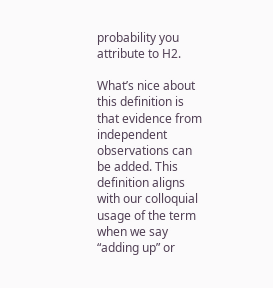probability you attribute to H2.

What’s nice about this definition is that evidence from independent observations can be added. This definition aligns with our colloquial usage of the term when we say “adding up” or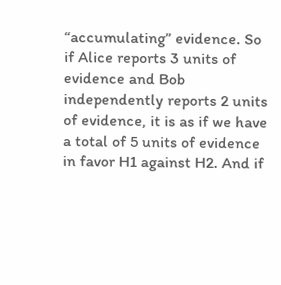“accumulating” evidence. So if Alice reports 3 units of evidence and Bob independently reports 2 units of evidence, it is as if we have a total of 5 units of evidence in favor H1 against H2. And if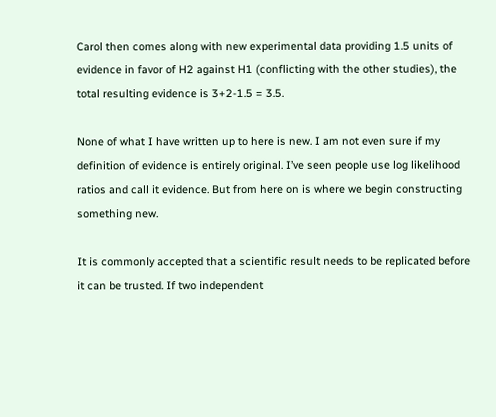Carol then comes along with new experimental data providing 1.5 units of evidence in favor of H2 against H1 (conflicting with the other studies), the total resulting evidence is 3+2-1.5 = 3.5.

None of what I have written up to here is new. I am not even sure if my definition of evidence is entirely original. I’ve seen people use log likelihood ratios and call it evidence. But from here on is where we begin constructing something new.

It is commonly accepted that a scientific result needs to be replicated before it can be trusted. If two independent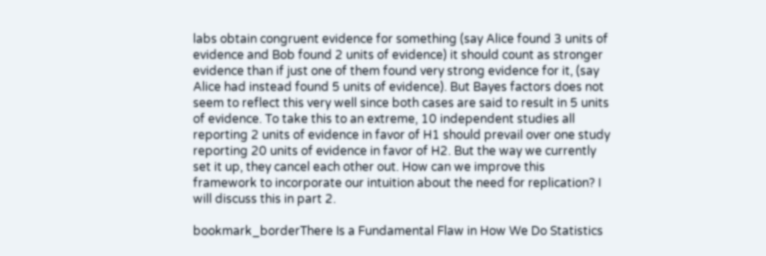labs obtain congruent evidence for something (say Alice found 3 units of evidence and Bob found 2 units of evidence) it should count as stronger evidence than if just one of them found very strong evidence for it, (say Alice had instead found 5 units of evidence). But Bayes factors does not seem to reflect this very well since both cases are said to result in 5 units of evidence. To take this to an extreme, 10 independent studies all reporting 2 units of evidence in favor of H1 should prevail over one study reporting 20 units of evidence in favor of H2. But the way we currently set it up, they cancel each other out. How can we improve this framework to incorporate our intuition about the need for replication? I will discuss this in part 2.

bookmark_borderThere Is a Fundamental Flaw in How We Do Statistics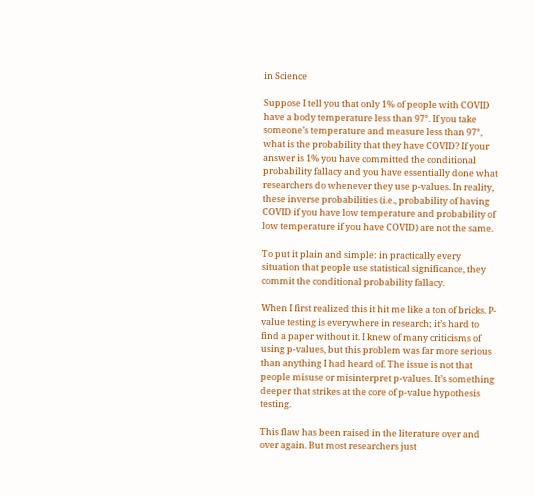in Science

Suppose I tell you that only 1% of people with COVID have a body temperature less than 97°. If you take someone’s temperature and measure less than 97°, what is the probability that they have COVID? If your answer is 1% you have committed the conditional probability fallacy and you have essentially done what researchers do whenever they use p-values. In reality, these inverse probabilities (i.e., probability of having COVID if you have low temperature and probability of low temperature if you have COVID) are not the same.

To put it plain and simple: in practically every situation that people use statistical significance, they commit the conditional probability fallacy.

When I first realized this it hit me like a ton of bricks. P-value testing is everywhere in research; it’s hard to find a paper without it. I knew of many criticisms of using p-values, but this problem was far more serious than anything I had heard of. The issue is not that people misuse or misinterpret p-values. It’s something deeper that strikes at the core of p-value hypothesis testing.

This flaw has been raised in the literature over and over again. But most researchers just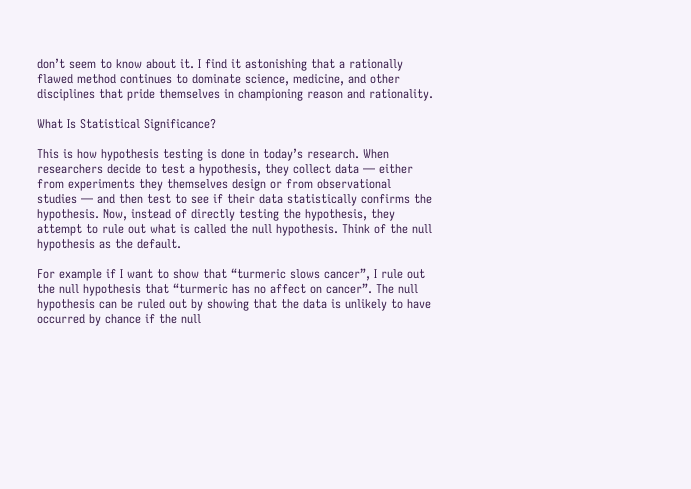don’t seem to know about it. I find it astonishing that a rationally flawed method continues to dominate science, medicine, and other disciplines that pride themselves in championing reason and rationality.

What Is Statistical Significance?

This is how hypothesis testing is done in today’s research. When researchers decide to test a hypothesis, they collect data — either from experiments they themselves design or from observational studies — and then test to see if their data statistically confirms the hypothesis. Now, instead of directly testing the hypothesis, they attempt to rule out what is called the null hypothesis. Think of the null hypothesis as the default.

For example if I want to show that “turmeric slows cancer”, I rule out the null hypothesis that “turmeric has no affect on cancer”. The null hypothesis can be ruled out by showing that the data is unlikely to have occurred by chance if the null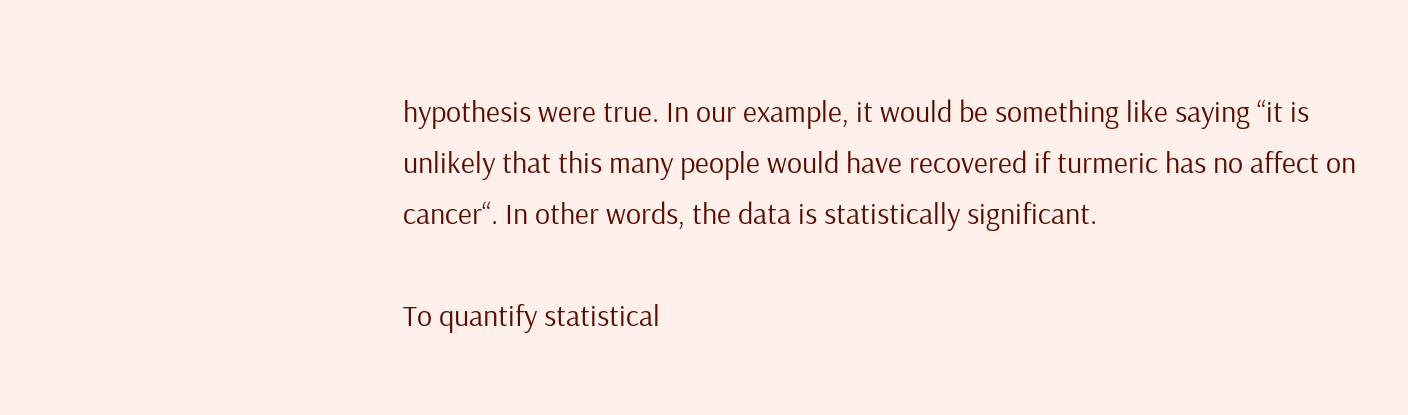hypothesis were true. In our example, it would be something like saying “it is unlikely that this many people would have recovered if turmeric has no affect on cancer“. In other words, the data is statistically significant.

To quantify statistical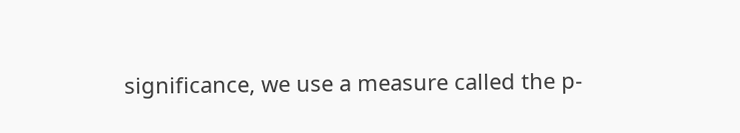significance, we use a measure called the p-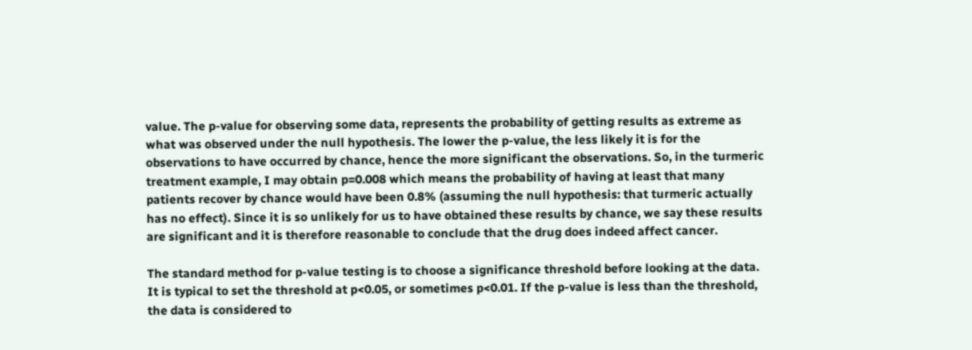value. The p-value for observing some data, represents the probability of getting results as extreme as what was observed under the null hypothesis. The lower the p-value, the less likely it is for the observations to have occurred by chance, hence the more significant the observations. So, in the turmeric treatment example, I may obtain p=0.008 which means the probability of having at least that many patients recover by chance would have been 0.8% (assuming the null hypothesis: that turmeric actually has no effect). Since it is so unlikely for us to have obtained these results by chance, we say these results are significant and it is therefore reasonable to conclude that the drug does indeed affect cancer.

The standard method for p-value testing is to choose a significance threshold before looking at the data. It is typical to set the threshold at p<0.05, or sometimes p<0.01. If the p-value is less than the threshold, the data is considered to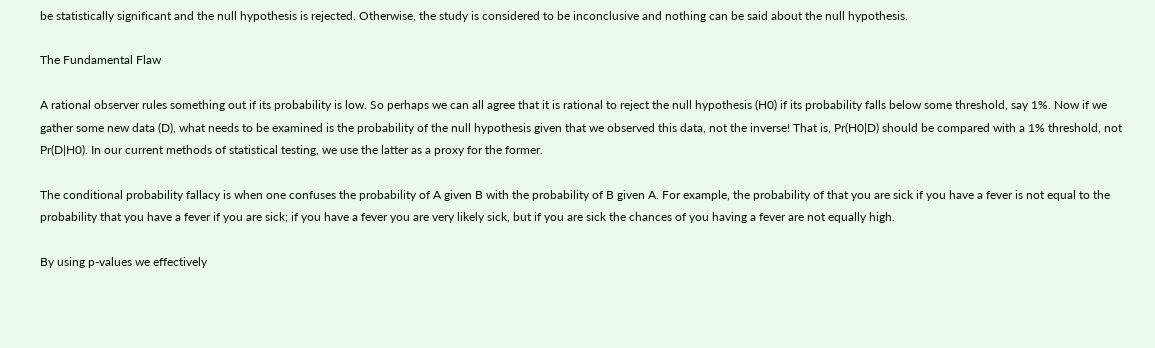be statistically significant and the null hypothesis is rejected. Otherwise, the study is considered to be inconclusive and nothing can be said about the null hypothesis.

The Fundamental Flaw

A rational observer rules something out if its probability is low. So perhaps we can all agree that it is rational to reject the null hypothesis (H0) if its probability falls below some threshold, say 1%. Now if we gather some new data (D), what needs to be examined is the probability of the null hypothesis given that we observed this data, not the inverse! That is, Pr(H0|D) should be compared with a 1% threshold, not Pr(D|H0). In our current methods of statistical testing, we use the latter as a proxy for the former.

The conditional probability fallacy is when one confuses the probability of A given B with the probability of B given A. For example, the probability of that you are sick if you have a fever is not equal to the probability that you have a fever if you are sick; if you have a fever you are very likely sick, but if you are sick the chances of you having a fever are not equally high.

By using p-values we effectively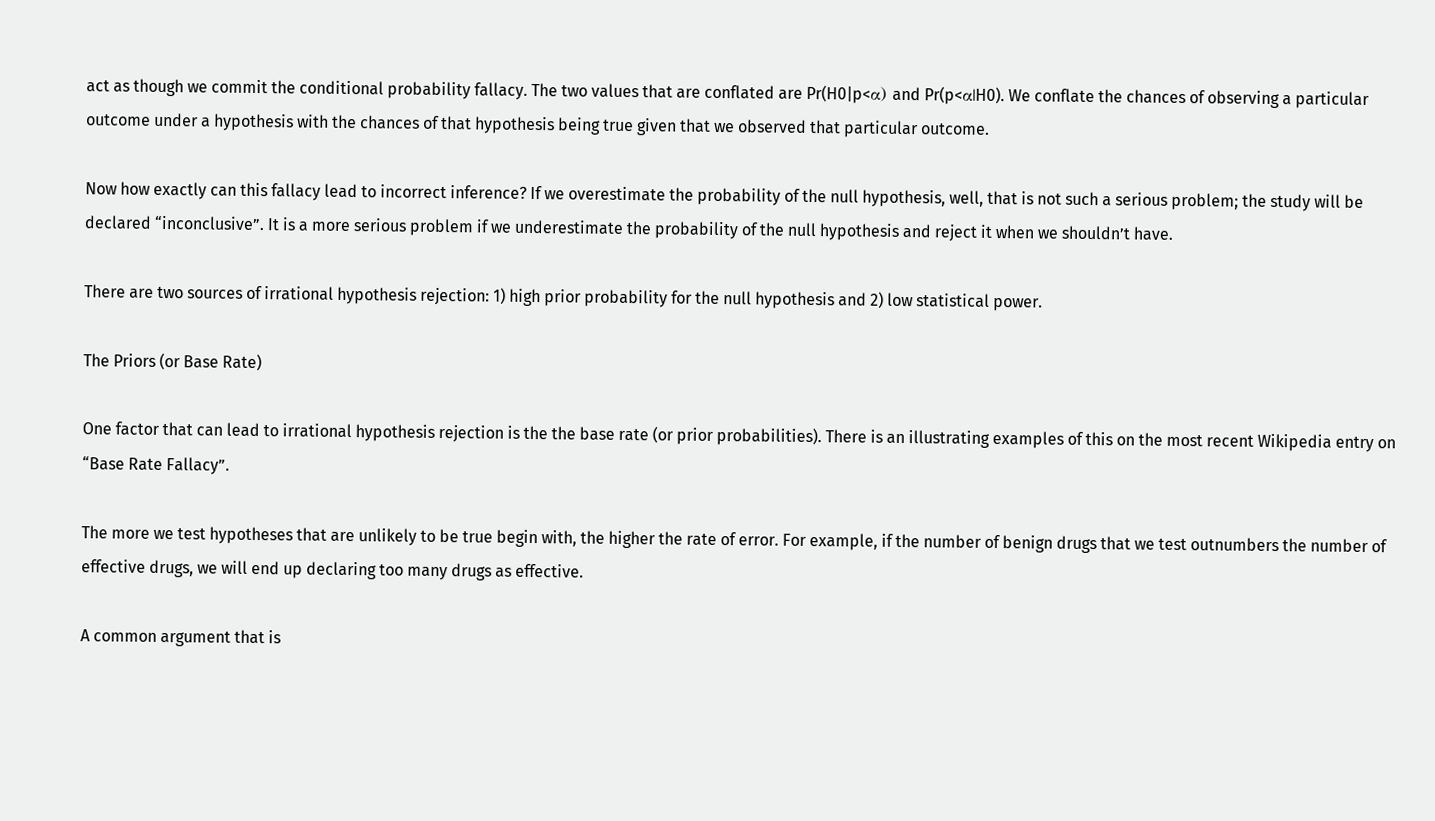act as though we commit the conditional probability fallacy. The two values that are conflated are Pr(H0|p<α) and Pr(p<α|H0). We conflate the chances of observing a particular outcome under a hypothesis with the chances of that hypothesis being true given that we observed that particular outcome.

Now how exactly can this fallacy lead to incorrect inference? If we overestimate the probability of the null hypothesis, well, that is not such a serious problem; the study will be declared “inconclusive”. It is a more serious problem if we underestimate the probability of the null hypothesis and reject it when we shouldn’t have.

There are two sources of irrational hypothesis rejection: 1) high prior probability for the null hypothesis and 2) low statistical power.

The Priors (or Base Rate)

One factor that can lead to irrational hypothesis rejection is the the base rate (or prior probabilities). There is an illustrating examples of this on the most recent Wikipedia entry on “Base Rate Fallacy”.

The more we test hypotheses that are unlikely to be true begin with, the higher the rate of error. For example, if the number of benign drugs that we test outnumbers the number of effective drugs, we will end up declaring too many drugs as effective.

A common argument that is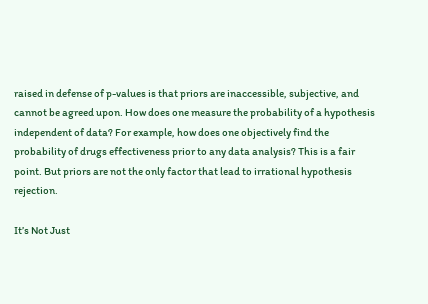raised in defense of p-values is that priors are inaccessible, subjective, and cannot be agreed upon. How does one measure the probability of a hypothesis independent of data? For example, how does one objectively find the probability of drugs effectiveness prior to any data analysis? This is a fair point. But priors are not the only factor that lead to irrational hypothesis rejection.

It’s Not Just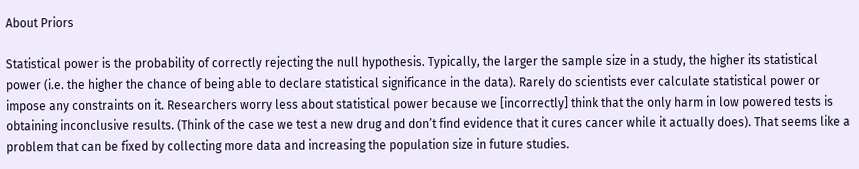About Priors

Statistical power is the probability of correctly rejecting the null hypothesis. Typically, the larger the sample size in a study, the higher its statistical power (i.e. the higher the chance of being able to declare statistical significance in the data). Rarely do scientists ever calculate statistical power or impose any constraints on it. Researchers worry less about statistical power because we [incorrectly] think that the only harm in low powered tests is obtaining inconclusive results. (Think of the case we test a new drug and don’t find evidence that it cures cancer while it actually does). That seems like a problem that can be fixed by collecting more data and increasing the population size in future studies.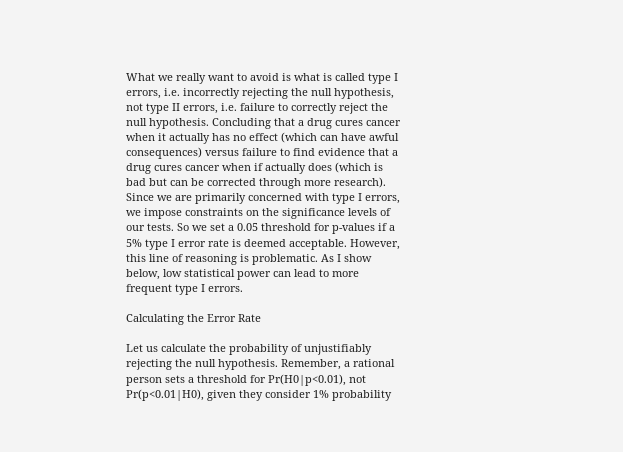What we really want to avoid is what is called type I errors, i.e. incorrectly rejecting the null hypothesis, not type II errors, i.e. failure to correctly reject the null hypothesis. Concluding that a drug cures cancer when it actually has no effect (which can have awful consequences) versus failure to find evidence that a drug cures cancer when if actually does (which is bad but can be corrected through more research). Since we are primarily concerned with type I errors, we impose constraints on the significance levels of our tests. So we set a 0.05 threshold for p-values if a 5% type I error rate is deemed acceptable. However, this line of reasoning is problematic. As I show below, low statistical power can lead to more frequent type I errors.

Calculating the Error Rate

Let us calculate the probability of unjustifiably rejecting the null hypothesis. Remember, a rational person sets a threshold for Pr(H0|p<0.01), not Pr(p<0.01|H0), given they consider 1% probability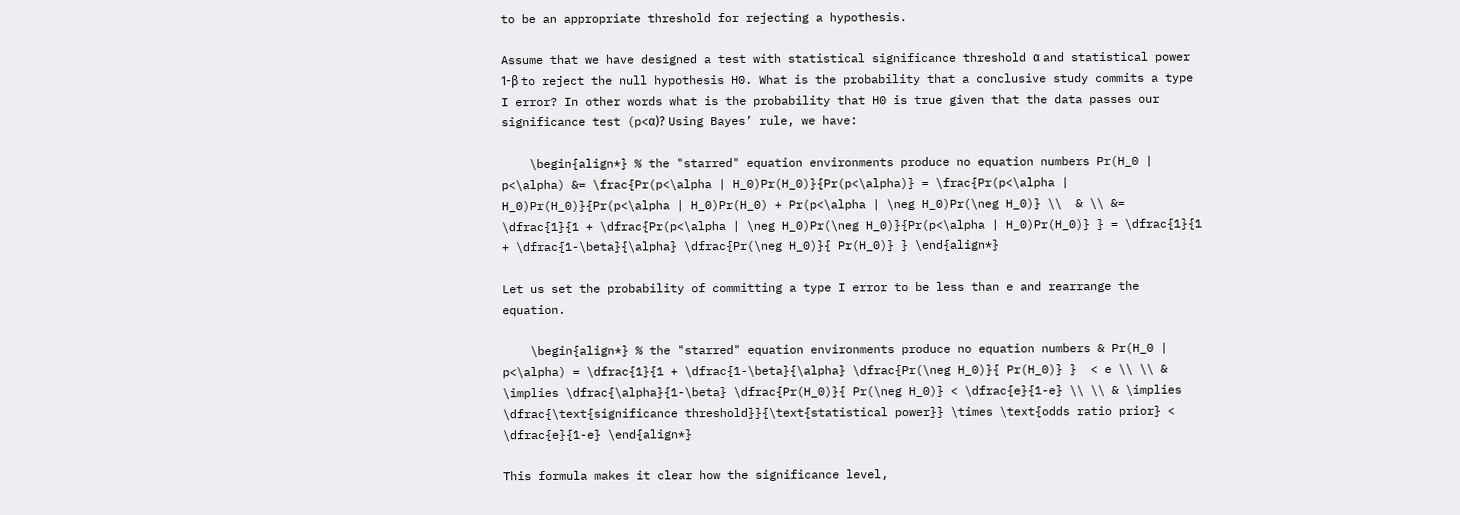to be an appropriate threshold for rejecting a hypothesis.

Assume that we have designed a test with statistical significance threshold α and statistical power 1-β to reject the null hypothesis H0. What is the probability that a conclusive study commits a type I error? In other words what is the probability that H0 is true given that the data passes our significance test (p<α)? Using Bayes’ rule, we have:

    \begin{align*} % the "starred" equation environments produce no equation numbers Pr(H_0 | p<\alpha) &= \frac{Pr(p<\alpha | H_0)Pr(H_0)}{Pr(p<\alpha)} = \frac{Pr(p<\alpha | H_0)Pr(H_0)}{Pr(p<\alpha | H_0)Pr(H_0) + Pr(p<\alpha | \neg H_0)Pr(\neg H_0)} \\  & \\ &= \dfrac{1}{1 + \dfrac{Pr(p<\alpha | \neg H_0)Pr(\neg H_0)}{Pr(p<\alpha | H_0)Pr(H_0)} } = \dfrac{1}{1 + \dfrac{1-\beta}{\alpha} \dfrac{Pr(\neg H_0)}{ Pr(H_0)} } \end{align*}

Let us set the probability of committing a type I error to be less than e and rearrange the equation.

    \begin{align*} % the "starred" equation environments produce no equation numbers & Pr(H_0 | p<\alpha) = \dfrac{1}{1 + \dfrac{1-\beta}{\alpha} \dfrac{Pr(\neg H_0)}{ Pr(H_0)} }  < e \\ \\ & \implies \dfrac{\alpha}{1-\beta} \dfrac{Pr(H_0)}{ Pr(\neg H_0)} < \dfrac{e}{1-e} \\ \\ & \implies \dfrac{\text{significance threshold}}{\text{statistical power}} \times \text{odds ratio prior} < \dfrac{e}{1-e} \end{align*}

This formula makes it clear how the significance level,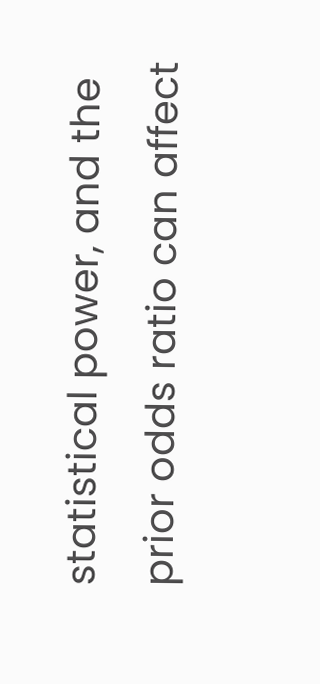statistical power, and the prior odds ratio can affect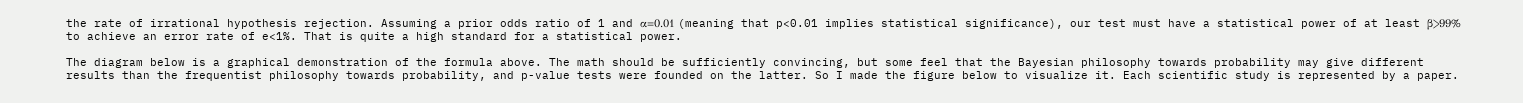the rate of irrational hypothesis rejection. Assuming a prior odds ratio of 1 and α=0.01 (meaning that p<0.01 implies statistical significance), our test must have a statistical power of at least β>99% to achieve an error rate of e<1%. That is quite a high standard for a statistical power.

The diagram below is a graphical demonstration of the formula above. The math should be sufficiently convincing, but some feel that the Bayesian philosophy towards probability may give different results than the frequentist philosophy towards probability, and p-value tests were founded on the latter. So I made the figure below to visualize it. Each scientific study is represented by a paper.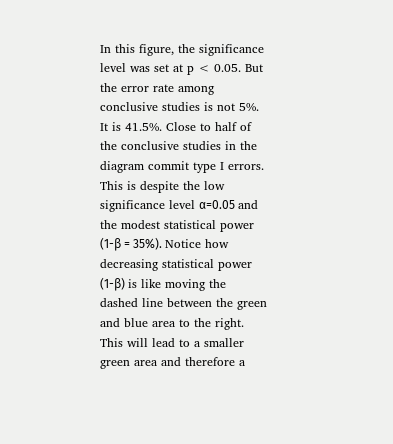In this figure, the significance level was set at p < 0.05. But the error rate among conclusive studies is not 5%. It is 41.5%. Close to half of the conclusive studies in the diagram commit type I errors. This is despite the low significance level α=0.05 and the modest statistical power (1-β = 35%). Notice how decreasing statistical power (1-β) is like moving the dashed line between the green and blue area to the right. This will lead to a smaller green area and therefore a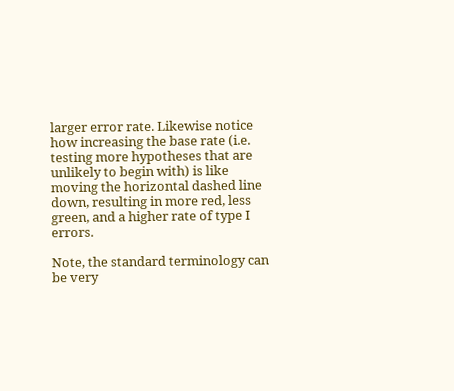larger error rate. Likewise notice how increasing the base rate (i.e. testing more hypotheses that are unlikely to begin with) is like moving the horizontal dashed line down, resulting in more red, less green, and a higher rate of type I errors.

Note, the standard terminology can be very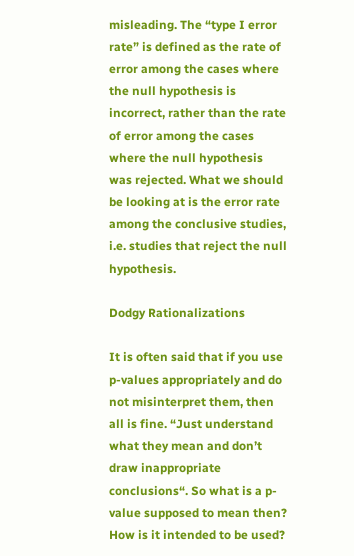misleading. The “type I error rate” is defined as the rate of error among the cases where the null hypothesis is incorrect, rather than the rate of error among the cases where the null hypothesis was rejected. What we should be looking at is the error rate among the conclusive studies, i.e. studies that reject the null hypothesis.

Dodgy Rationalizations

It is often said that if you use p-values appropriately and do not misinterpret them, then all is fine. “Just understand what they mean and don’t draw inappropriate conclusions“. So what is a p-value supposed to mean then? How is it intended to be used?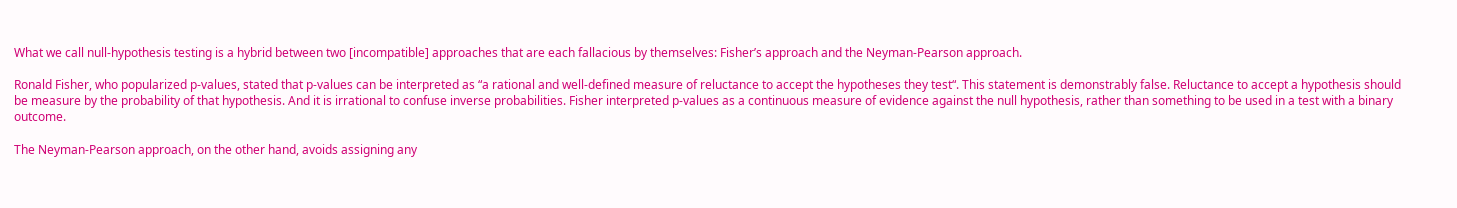What we call null-hypothesis testing is a hybrid between two [incompatible] approaches that are each fallacious by themselves: Fisher’s approach and the Neyman-Pearson approach.

Ronald Fisher, who popularized p-values, stated that p-values can be interpreted as “a rational and well-defined measure of reluctance to accept the hypotheses they test“. This statement is demonstrably false. Reluctance to accept a hypothesis should be measure by the probability of that hypothesis. And it is irrational to confuse inverse probabilities. Fisher interpreted p-values as a continuous measure of evidence against the null hypothesis, rather than something to be used in a test with a binary outcome.

The Neyman-Pearson approach, on the other hand, avoids assigning any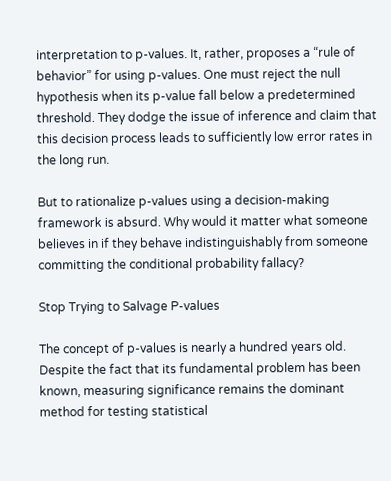interpretation to p-values. It, rather, proposes a “rule of behavior” for using p-values. One must reject the null hypothesis when its p-value fall below a predetermined threshold. They dodge the issue of inference and claim that this decision process leads to sufficiently low error rates in the long run.

But to rationalize p-values using a decision-making framework is absurd. Why would it matter what someone believes in if they behave indistinguishably from someone committing the conditional probability fallacy?

Stop Trying to Salvage P-values

The concept of p-values is nearly a hundred years old. Despite the fact that its fundamental problem has been known, measuring significance remains the dominant method for testing statistical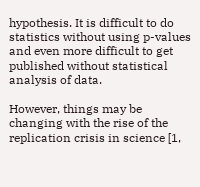hypothesis. It is difficult to do statistics without using p-values and even more difficult to get published without statistical analysis of data.

However, things may be changing with the rise of the replication crisis in science [1,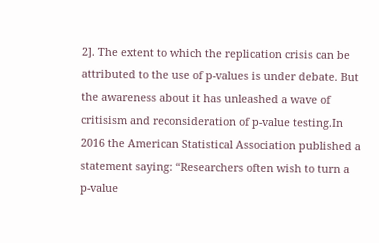2]. The extent to which the replication crisis can be attributed to the use of p-values is under debate. But the awareness about it has unleashed a wave of critisism and reconsideration of p-value testing.In 2016 the American Statistical Association published a statement saying: “Researchers often wish to turn a p-value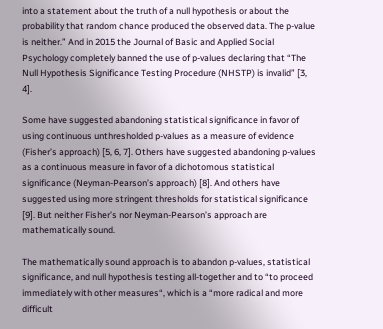into a statement about the truth of a null hypothesis or about the probability that random chance produced the observed data. The p-value is neither.” And in 2015 the Journal of Basic and Applied Social Psychology completely banned the use of p-values declaring that “The Null Hypothesis Significance Testing Procedure (NHSTP) is invalid” [3, 4].

Some have suggested abandoning statistical significance in favor of using continuous unthresholded p-values as a measure of evidence (Fisher’s approach) [5, 6, 7]. Others have suggested abandoning p-values as a continuous measure in favor of a dichotomous statistical significance (Neyman-Pearson’s approach) [8]. And others have suggested using more stringent thresholds for statistical significance [9]. But neither Fisher’s nor Neyman-Pearson’s approach are mathematically sound.

The mathematically sound approach is to abandon p-values, statistical significance, and null hypothesis testing all-together and to “to proceed immediately with other measures“, which is a “more radical and more difficult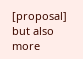[proposal] but also more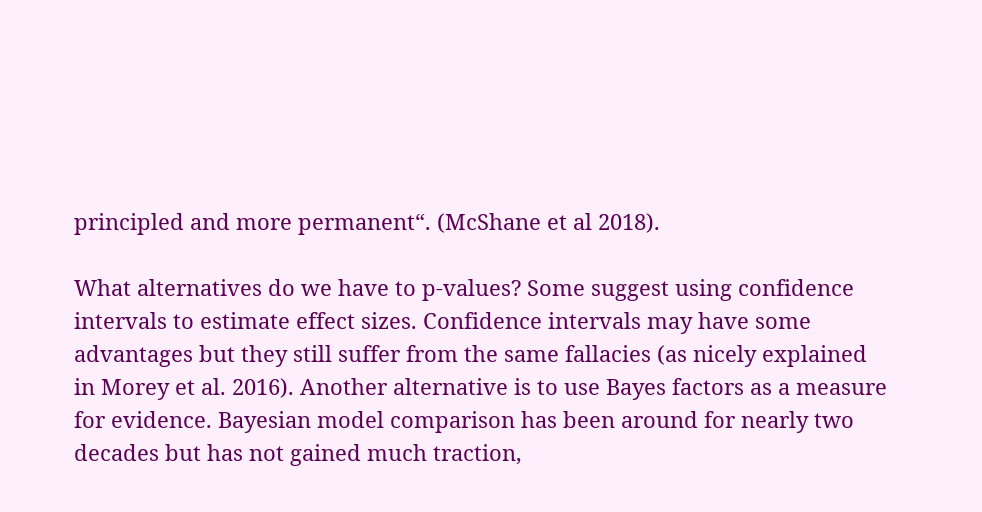principled and more permanent“. (McShane et al 2018).

What alternatives do we have to p-values? Some suggest using confidence intervals to estimate effect sizes. Confidence intervals may have some advantages but they still suffer from the same fallacies (as nicely explained in Morey et al. 2016). Another alternative is to use Bayes factors as a measure for evidence. Bayesian model comparison has been around for nearly two decades but has not gained much traction,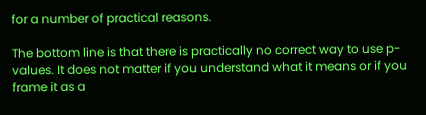for a number of practical reasons.

The bottom line is that there is practically no correct way to use p-values. It does not matter if you understand what it means or if you frame it as a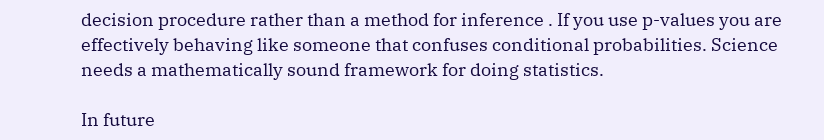decision procedure rather than a method for inference . If you use p-values you are effectively behaving like someone that confuses conditional probabilities. Science needs a mathematically sound framework for doing statistics.

In future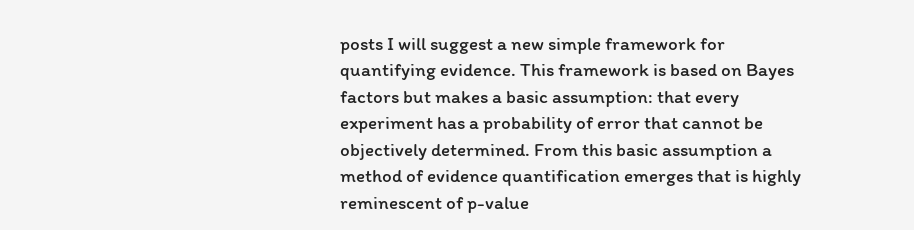posts I will suggest a new simple framework for quantifying evidence. This framework is based on Bayes factors but makes a basic assumption: that every experiment has a probability of error that cannot be objectively determined. From this basic assumption a method of evidence quantification emerges that is highly reminescent of p-value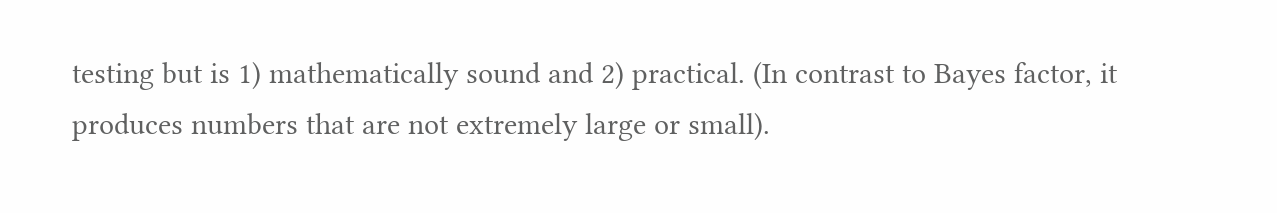testing but is 1) mathematically sound and 2) practical. (In contrast to Bayes factor, it produces numbers that are not extremely large or small).